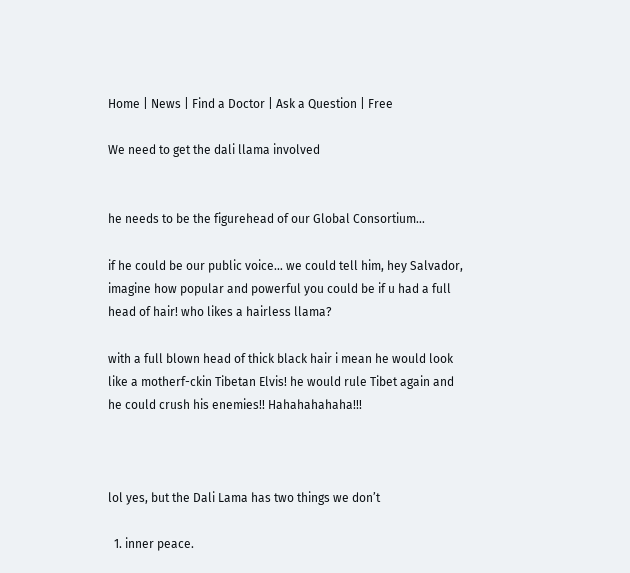Home | News | Find a Doctor | Ask a Question | Free

We need to get the dali llama involved


he needs to be the figurehead of our Global Consortium…

if he could be our public voice… we could tell him, hey Salvador, imagine how popular and powerful you could be if u had a full head of hair! who likes a hairless llama?

with a full blown head of thick black hair i mean he would look like a motherf-ckin Tibetan Elvis! he would rule Tibet again and he could crush his enemies!! Hahahahahaha!!!



lol yes, but the Dali Lama has two things we don’t

  1. inner peace.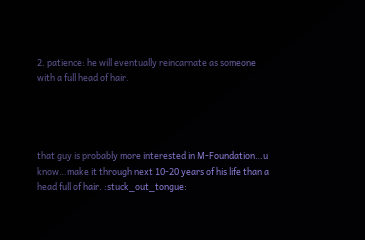2. patience: he will eventually reincarnate as someone with a full head of hair.




that guy is probably more interested in M-Foundation…u know…make it through next 10-20 years of his life than a head full of hair. :stuck_out_tongue: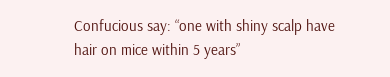Confucious say: “one with shiny scalp have hair on mice within 5 years”